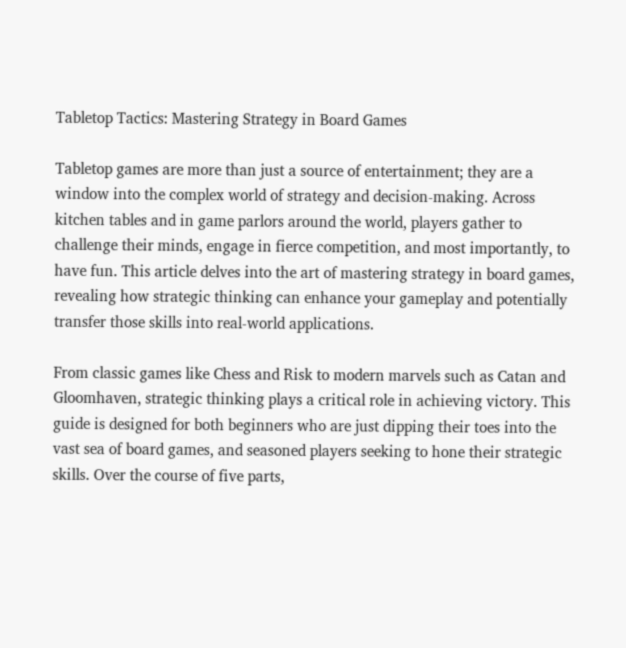Tabletop Tactics: Mastering Strategy in Board Games

Tabletop games are more than just a source of entertainment; they are a window into the complex world of strategy and decision-making. Across kitchen tables and in game parlors around the world, players gather to challenge their minds, engage in fierce competition, and most importantly, to have fun. This article delves into the art of mastering strategy in board games, revealing how strategic thinking can enhance your gameplay and potentially transfer those skills into real-world applications.

From classic games like Chess and Risk to modern marvels such as Catan and Gloomhaven, strategic thinking plays a critical role in achieving victory. This guide is designed for both beginners who are just dipping their toes into the vast sea of board games, and seasoned players seeking to hone their strategic skills. Over the course of five parts,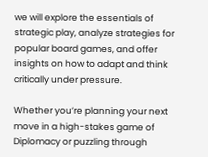we will explore the essentials of strategic play, analyze strategies for popular board games, and offer insights on how to adapt and think critically under pressure.

Whether you’re planning your next move in a high-stakes game of Diplomacy or puzzling through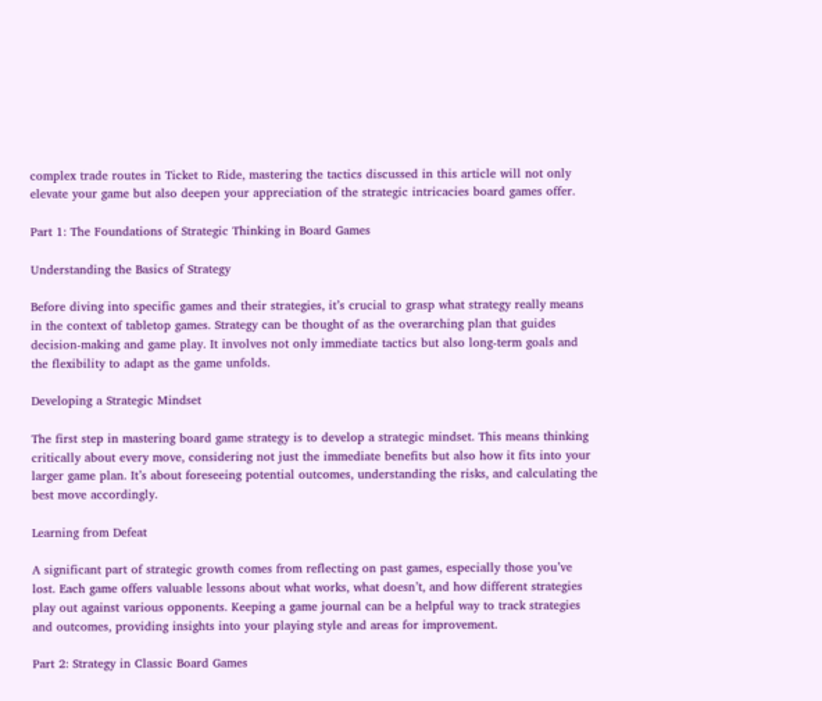complex trade routes in Ticket to Ride, mastering the tactics discussed in this article will not only elevate your game but also deepen your appreciation of the strategic intricacies board games offer.

Part 1: The Foundations of Strategic Thinking in Board Games

Understanding the Basics of Strategy

Before diving into specific games and their strategies, it’s crucial to grasp what strategy really means in the context of tabletop games. Strategy can be thought of as the overarching plan that guides decision-making and game play. It involves not only immediate tactics but also long-term goals and the flexibility to adapt as the game unfolds.

Developing a Strategic Mindset

The first step in mastering board game strategy is to develop a strategic mindset. This means thinking critically about every move, considering not just the immediate benefits but also how it fits into your larger game plan. It’s about foreseeing potential outcomes, understanding the risks, and calculating the best move accordingly.

Learning from Defeat

A significant part of strategic growth comes from reflecting on past games, especially those you’ve lost. Each game offers valuable lessons about what works, what doesn’t, and how different strategies play out against various opponents. Keeping a game journal can be a helpful way to track strategies and outcomes, providing insights into your playing style and areas for improvement.

Part 2: Strategy in Classic Board Games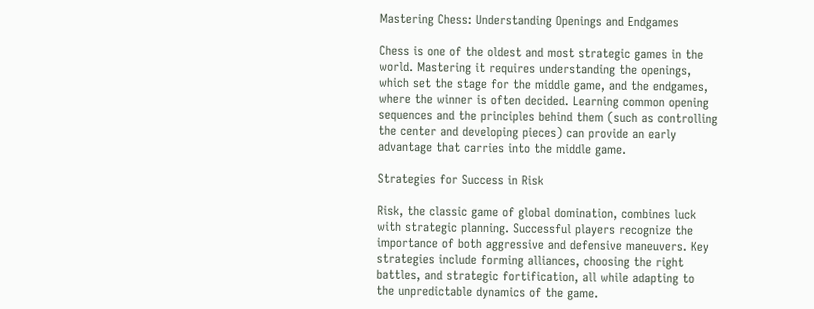Mastering Chess: Understanding Openings and Endgames

Chess is one of the oldest and most strategic games in the world. Mastering it requires understanding the openings, which set the stage for the middle game, and the endgames, where the winner is often decided. Learning common opening sequences and the principles behind them (such as controlling the center and developing pieces) can provide an early advantage that carries into the middle game.

Strategies for Success in Risk

Risk, the classic game of global domination, combines luck with strategic planning. Successful players recognize the importance of both aggressive and defensive maneuvers. Key strategies include forming alliances, choosing the right battles, and strategic fortification, all while adapting to the unpredictable dynamics of the game.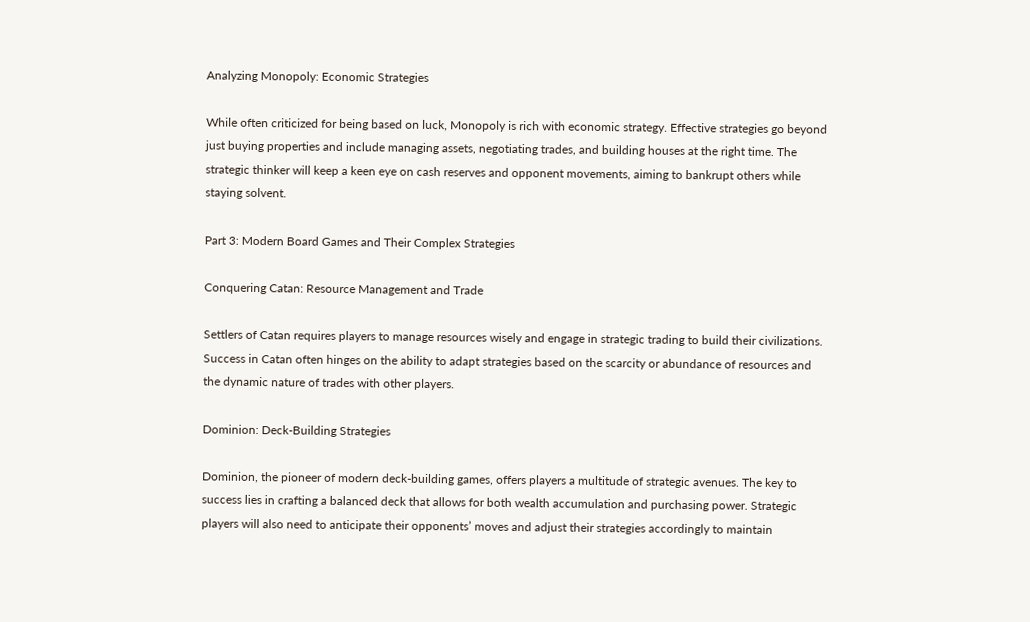Analyzing Monopoly: Economic Strategies

While often criticized for being based on luck, Monopoly is rich with economic strategy. Effective strategies go beyond just buying properties and include managing assets, negotiating trades, and building houses at the right time. The strategic thinker will keep a keen eye on cash reserves and opponent movements, aiming to bankrupt others while staying solvent.

Part 3: Modern Board Games and Their Complex Strategies

Conquering Catan: Resource Management and Trade

Settlers of Catan requires players to manage resources wisely and engage in strategic trading to build their civilizations. Success in Catan often hinges on the ability to adapt strategies based on the scarcity or abundance of resources and the dynamic nature of trades with other players.

Dominion: Deck-Building Strategies

Dominion, the pioneer of modern deck-building games, offers players a multitude of strategic avenues. The key to success lies in crafting a balanced deck that allows for both wealth accumulation and purchasing power. Strategic players will also need to anticipate their opponents’ moves and adjust their strategies accordingly to maintain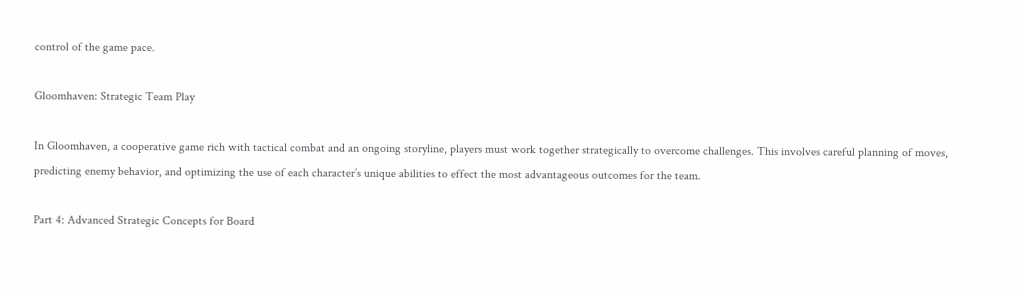control of the game pace.

Gloomhaven: Strategic Team Play

In Gloomhaven, a cooperative game rich with tactical combat and an ongoing storyline, players must work together strategically to overcome challenges. This involves careful planning of moves, predicting enemy behavior, and optimizing the use of each character’s unique abilities to effect the most advantageous outcomes for the team.

Part 4: Advanced Strategic Concepts for Board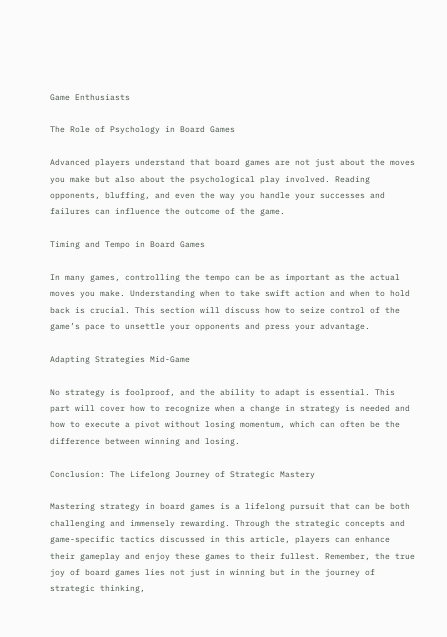Game Enthusiasts

The Role of Psychology in Board Games

Advanced players understand that board games are not just about the moves you make but also about the psychological play involved. Reading opponents, bluffing, and even the way you handle your successes and failures can influence the outcome of the game.

Timing and Tempo in Board Games

In many games, controlling the tempo can be as important as the actual moves you make. Understanding when to take swift action and when to hold back is crucial. This section will discuss how to seize control of the game’s pace to unsettle your opponents and press your advantage.

Adapting Strategies Mid-Game

No strategy is foolproof, and the ability to adapt is essential. This part will cover how to recognize when a change in strategy is needed and how to execute a pivot without losing momentum, which can often be the difference between winning and losing.

Conclusion: The Lifelong Journey of Strategic Mastery

Mastering strategy in board games is a lifelong pursuit that can be both challenging and immensely rewarding. Through the strategic concepts and game-specific tactics discussed in this article, players can enhance their gameplay and enjoy these games to their fullest. Remember, the true joy of board games lies not just in winning but in the journey of strategic thinking,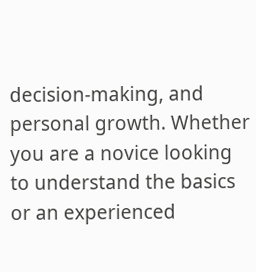decision-making, and personal growth. Whether you are a novice looking to understand the basics or an experienced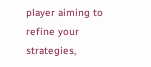player aiming to refine your strategies,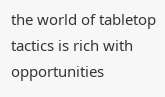the world of tabletop tactics is rich with opportunities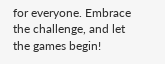for everyone. Embrace the challenge, and let the games begin!